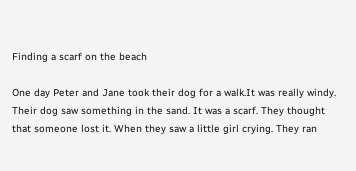Finding a scarf on the beach

One day Peter and Jane took their dog for a walk.It was really windy. Their dog saw something in the sand. It was a scarf. They thought that someone lost it. When they saw a little girl crying. They ran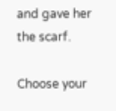and gave her the scarf.

Choose your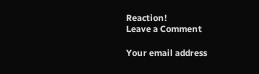Reaction!
Leave a Comment

Your email address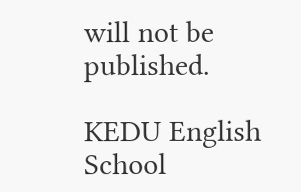will not be published.

KEDU English School